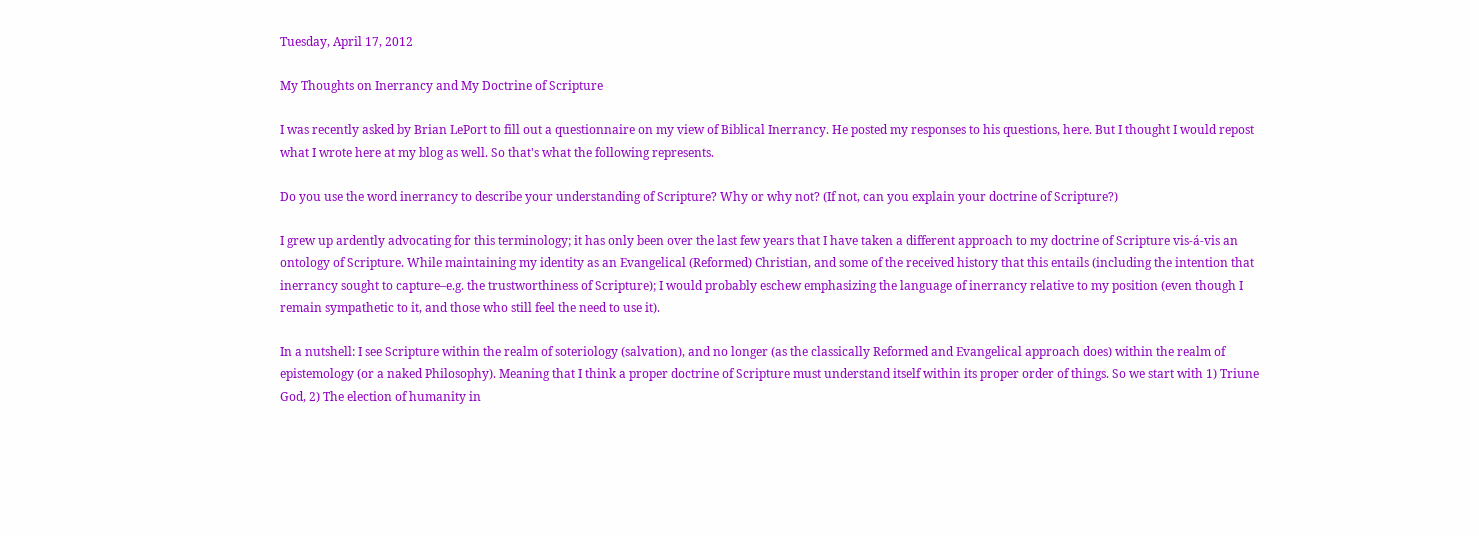Tuesday, April 17, 2012

My Thoughts on Inerrancy and My Doctrine of Scripture

I was recently asked by Brian LePort to fill out a questionnaire on my view of Biblical Inerrancy. He posted my responses to his questions, here. But I thought I would repost what I wrote here at my blog as well. So that's what the following represents.

Do you use the word inerrancy to describe your understanding of Scripture? Why or why not? (If not, can you explain your doctrine of Scripture?)

I grew up ardently advocating for this terminology; it has only been over the last few years that I have taken a different approach to my doctrine of Scripture vis-á-vis an ontology of Scripture. While maintaining my identity as an Evangelical (Reformed) Christian, and some of the received history that this entails (including the intention that inerrancy sought to capture–e.g. the trustworthiness of Scripture); I would probably eschew emphasizing the language of inerrancy relative to my position (even though I remain sympathetic to it, and those who still feel the need to use it).

In a nutshell: I see Scripture within the realm of soteriology (salvation), and no longer (as the classically Reformed and Evangelical approach does) within the realm of epistemology (or a naked Philosophy). Meaning that I think a proper doctrine of Scripture must understand itself within its proper order of things. So we start with 1) Triune God, 2) The election of humanity in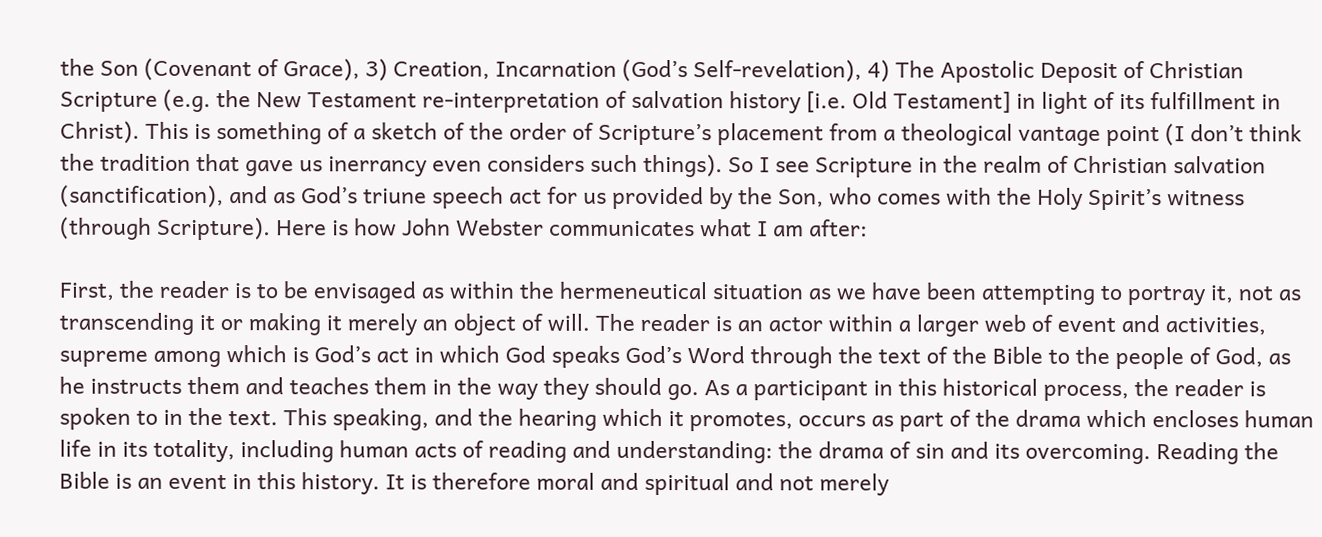the Son (Covenant of Grace), 3) Creation, Incarnation (God’s Self-revelation), 4) The Apostolic Deposit of Christian Scripture (e.g. the New Testament re-interpretation of salvation history [i.e. Old Testament] in light of its fulfillment in Christ). This is something of a sketch of the order of Scripture’s placement from a theological vantage point (I don’t think the tradition that gave us inerrancy even considers such things). So I see Scripture in the realm of Christian salvation (sanctification), and as God’s triune speech act for us provided by the Son, who comes with the Holy Spirit’s witness (through Scripture). Here is how John Webster communicates what I am after:

First, the reader is to be envisaged as within the hermeneutical situation as we have been attempting to portray it, not as transcending it or making it merely an object of will. The reader is an actor within a larger web of event and activities, supreme among which is God’s act in which God speaks God’s Word through the text of the Bible to the people of God, as he instructs them and teaches them in the way they should go. As a participant in this historical process, the reader is spoken to in the text. This speaking, and the hearing which it promotes, occurs as part of the drama which encloses human life in its totality, including human acts of reading and understanding: the drama of sin and its overcoming. Reading the Bible is an event in this history. It is therefore moral and spiritual and not merely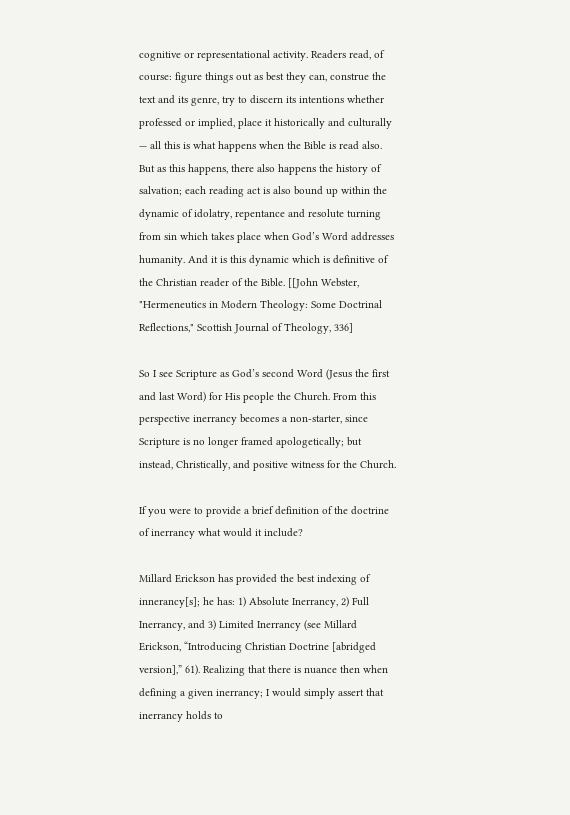cognitive or representational activity. Readers read, of course: figure things out as best they can, construe the text and its genre, try to discern its intentions whether professed or implied, place it historically and culturally — all this is what happens when the Bible is read also. But as this happens, there also happens the history of salvation; each reading act is also bound up within the dynamic of idolatry, repentance and resolute turning from sin which takes place when God’s Word addresses humanity. And it is this dynamic which is definitive of the Christian reader of the Bible. [[John Webster, "Hermeneutics in Modern Theology: Some Doctrinal Reflections," Scottish Journal of Theology, 336]

So I see Scripture as God’s second Word (Jesus the first and last Word) for His people the Church. From this perspective inerrancy becomes a non-starter, since Scripture is no longer framed apologetically; but instead, Christically, and positive witness for the Church.

If you were to provide a brief definition of the doctrine of inerrancy what would it include?

Millard Erickson has provided the best indexing of innerancy[s]; he has: 1) Absolute Inerrancy, 2) Full Inerrancy, and 3) Limited Inerrancy (see Millard Erickson, “Introducing Christian Doctrine [abridged version],” 61). Realizing that there is nuance then when defining a given inerrancy; I would simply assert that inerrancy holds to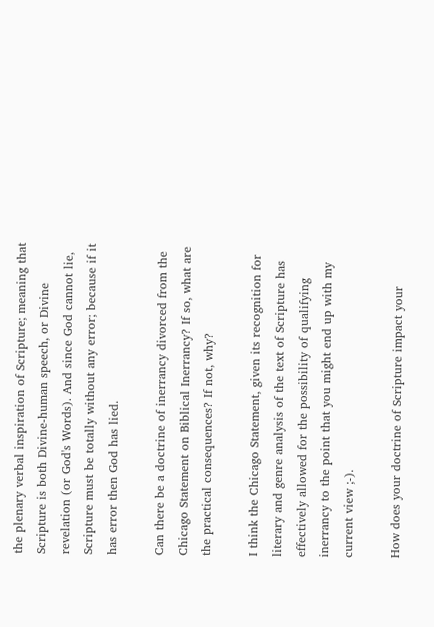the plenary verbal inspiration of Scripture; meaning that Scripture is both Divine-human speech, or Divine revelation (or God's Words). And since God cannot lie, Scripture must be totally without any error; because if it has error then God has lied.

Can there be a doctrine of inerrancy divorced from the Chicago Statement on Biblical Inerrancy? If so, what are the practical consequences? If not, why?

I think the Chicago Statement, given its recognition for literary and genre analysis of the text of Scripture has effectively allowed for the possibility of qualifying inerrancy to the point that you might end up with my current view ;-).

How does your doctrine of Scripture impact your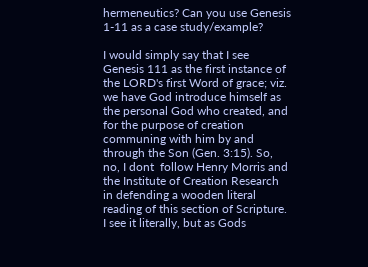hermeneutics? Can you use Genesis 1-11 as a case study/example?

I would simply say that I see Genesis 111 as the first instance of the LORD's first Word of grace; viz. we have God introduce himself as the personal God who created, and for the purpose of creation communing with him by and through the Son (Gen. 3:15). So, no, I dont  follow Henry Morris and the Institute of Creation Research  in defending a wooden literal reading of this section of Scripture. I see it literally, but as Gods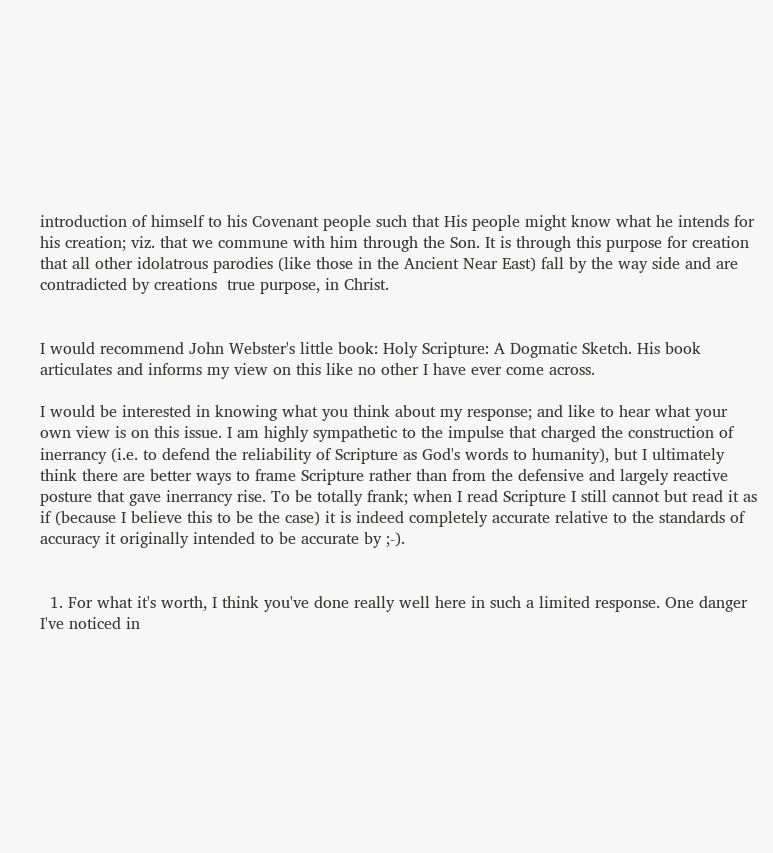introduction of himself to his Covenant people such that His people might know what he intends for his creation; viz. that we commune with him through the Son. It is through this purpose for creation that all other idolatrous parodies (like those in the Ancient Near East) fall by the way side and are contradicted by creations  true purpose, in Christ.


I would recommend John Webster's little book: Holy Scripture: A Dogmatic Sketch. His book articulates and informs my view on this like no other I have ever come across.

I would be interested in knowing what you think about my response; and like to hear what your own view is on this issue. I am highly sympathetic to the impulse that charged the construction of inerrancy (i.e. to defend the reliability of Scripture as God's words to humanity), but I ultimately think there are better ways to frame Scripture rather than from the defensive and largely reactive posture that gave inerrancy rise. To be totally frank; when I read Scripture I still cannot but read it as if (because I believe this to be the case) it is indeed completely accurate relative to the standards of accuracy it originally intended to be accurate by ;-).


  1. For what it's worth, I think you've done really well here in such a limited response. One danger I've noticed in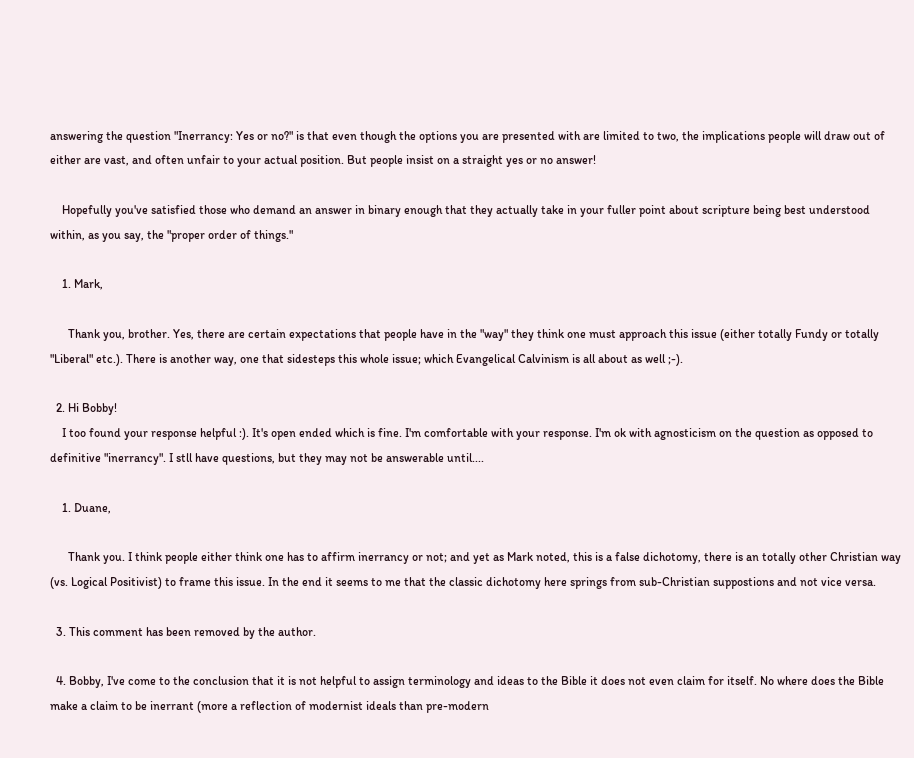answering the question "Inerrancy: Yes or no?" is that even though the options you are presented with are limited to two, the implications people will draw out of either are vast, and often unfair to your actual position. But people insist on a straight yes or no answer!

    Hopefully you've satisfied those who demand an answer in binary enough that they actually take in your fuller point about scripture being best understood within, as you say, the "proper order of things."

    1. Mark,

      Thank you, brother. Yes, there are certain expectations that people have in the "way" they think one must approach this issue (either totally Fundy or totally "Liberal" etc.). There is another way, one that sidesteps this whole issue; which Evangelical Calvinism is all about as well ;-).

  2. Hi Bobby!
    I too found your response helpful :). It's open ended which is fine. I'm comfortable with your response. I'm ok with agnosticism on the question as opposed to definitive "inerrancy". I stll have questions, but they may not be answerable until....

    1. Duane,

      Thank you. I think people either think one has to affirm inerrancy or not; and yet as Mark noted, this is a false dichotomy, there is an totally other Christian way (vs. Logical Positivist) to frame this issue. In the end it seems to me that the classic dichotomy here springs from sub-Christian suppostions and not vice versa.

  3. This comment has been removed by the author.

  4. Bobby, I've come to the conclusion that it is not helpful to assign terminology and ideas to the Bible it does not even claim for itself. No where does the Bible make a claim to be inerrant (more a reflection of modernist ideals than pre-modern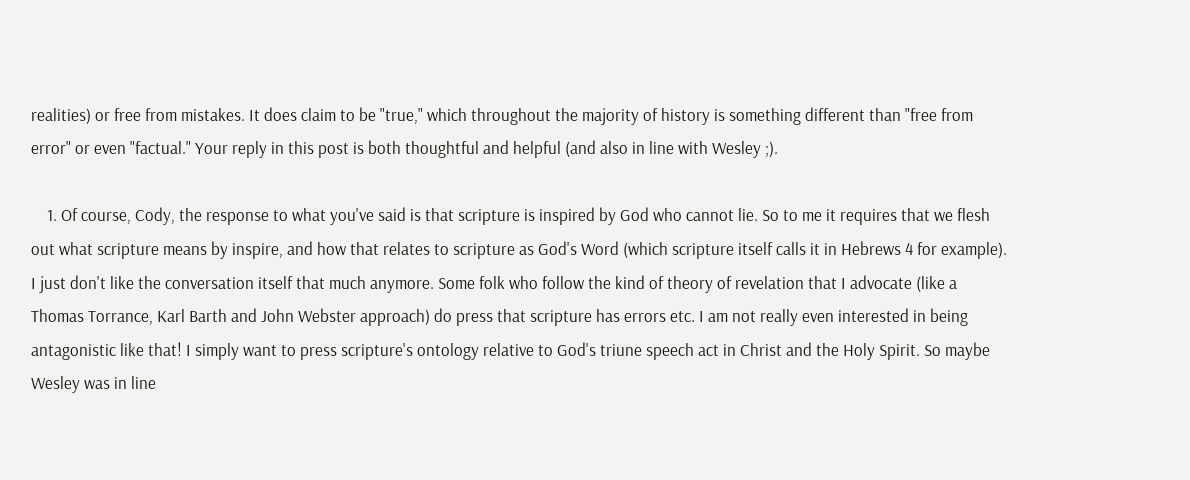realities) or free from mistakes. It does claim to be "true," which throughout the majority of history is something different than "free from error" or even "factual." Your reply in this post is both thoughtful and helpful (and also in line with Wesley ;).

    1. Of course, Cody, the response to what you've said is that scripture is inspired by God who cannot lie. So to me it requires that we flesh out what scripture means by inspire, and how that relates to scripture as God's Word (which scripture itself calls it in Hebrews 4 for example). I just don't like the conversation itself that much anymore. Some folk who follow the kind of theory of revelation that I advocate (like a Thomas Torrance, Karl Barth and John Webster approach) do press that scripture has errors etc. I am not really even interested in being antagonistic like that! I simply want to press scripture's ontology relative to God's triune speech act in Christ and the Holy Spirit. So maybe Wesley was in line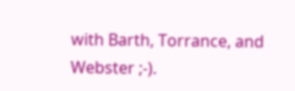with Barth, Torrance, and Webster ;-).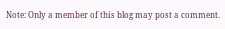Note: Only a member of this blog may post a comment.